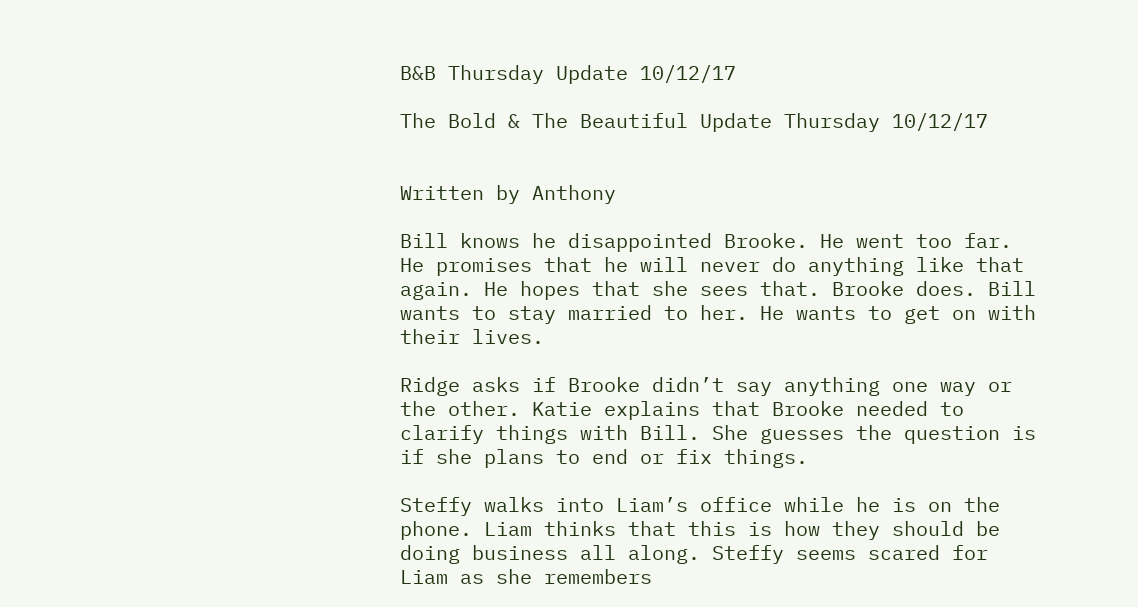B&B Thursday Update 10/12/17

The Bold & The Beautiful Update Thursday 10/12/17


Written by Anthony

Bill knows he disappointed Brooke. He went too far. He promises that he will never do anything like that again. He hopes that she sees that. Brooke does. Bill wants to stay married to her. He wants to get on with their lives.

Ridge asks if Brooke didn’t say anything one way or the other. Katie explains that Brooke needed to clarify things with Bill. She guesses the question is if she plans to end or fix things.

Steffy walks into Liam’s office while he is on the phone. Liam thinks that this is how they should be doing business all along. Steffy seems scared for Liam as she remembers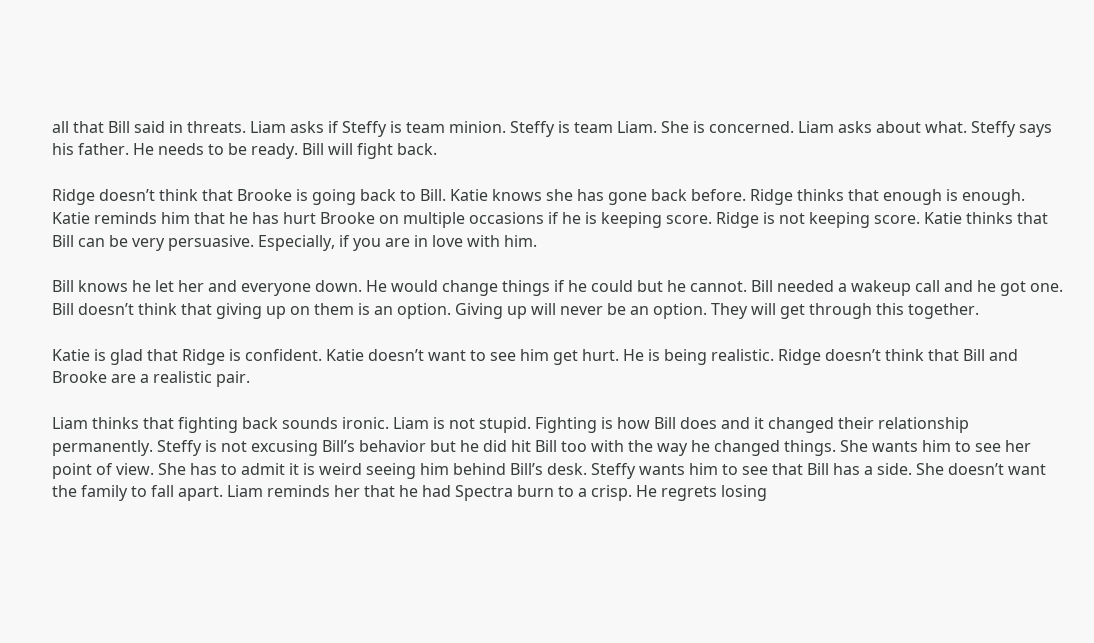all that Bill said in threats. Liam asks if Steffy is team minion. Steffy is team Liam. She is concerned. Liam asks about what. Steffy says his father. He needs to be ready. Bill will fight back.

Ridge doesn’t think that Brooke is going back to Bill. Katie knows she has gone back before. Ridge thinks that enough is enough. Katie reminds him that he has hurt Brooke on multiple occasions if he is keeping score. Ridge is not keeping score. Katie thinks that Bill can be very persuasive. Especially, if you are in love with him.

Bill knows he let her and everyone down. He would change things if he could but he cannot. Bill needed a wakeup call and he got one. Bill doesn’t think that giving up on them is an option. Giving up will never be an option. They will get through this together.

Katie is glad that Ridge is confident. Katie doesn’t want to see him get hurt. He is being realistic. Ridge doesn’t think that Bill and Brooke are a realistic pair.

Liam thinks that fighting back sounds ironic. Liam is not stupid. Fighting is how Bill does and it changed their relationship permanently. Steffy is not excusing Bill’s behavior but he did hit Bill too with the way he changed things. She wants him to see her point of view. She has to admit it is weird seeing him behind Bill’s desk. Steffy wants him to see that Bill has a side. She doesn’t want the family to fall apart. Liam reminds her that he had Spectra burn to a crisp. He regrets losing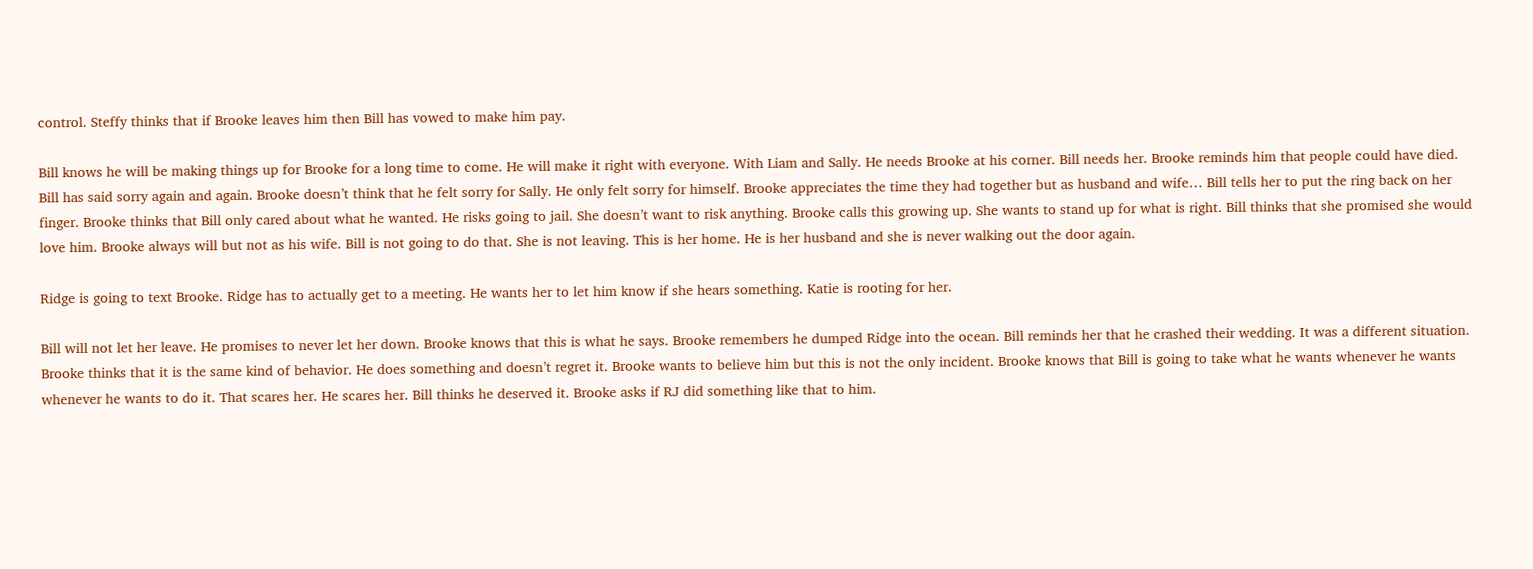control. Steffy thinks that if Brooke leaves him then Bill has vowed to make him pay.

Bill knows he will be making things up for Brooke for a long time to come. He will make it right with everyone. With Liam and Sally. He needs Brooke at his corner. Bill needs her. Brooke reminds him that people could have died. Bill has said sorry again and again. Brooke doesn’t think that he felt sorry for Sally. He only felt sorry for himself. Brooke appreciates the time they had together but as husband and wife… Bill tells her to put the ring back on her finger. Brooke thinks that Bill only cared about what he wanted. He risks going to jail. She doesn’t want to risk anything. Brooke calls this growing up. She wants to stand up for what is right. Bill thinks that she promised she would love him. Brooke always will but not as his wife. Bill is not going to do that. She is not leaving. This is her home. He is her husband and she is never walking out the door again.

Ridge is going to text Brooke. Ridge has to actually get to a meeting. He wants her to let him know if she hears something. Katie is rooting for her.

Bill will not let her leave. He promises to never let her down. Brooke knows that this is what he says. Brooke remembers he dumped Ridge into the ocean. Bill reminds her that he crashed their wedding. It was a different situation. Brooke thinks that it is the same kind of behavior. He does something and doesn’t regret it. Brooke wants to believe him but this is not the only incident. Brooke knows that Bill is going to take what he wants whenever he wants whenever he wants to do it. That scares her. He scares her. Bill thinks he deserved it. Brooke asks if RJ did something like that to him.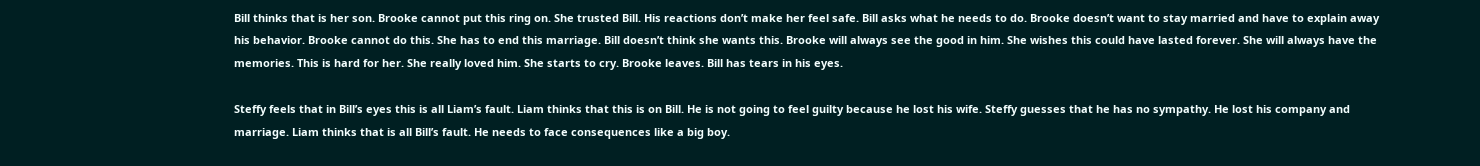Bill thinks that is her son. Brooke cannot put this ring on. She trusted Bill. His reactions don’t make her feel safe. Bill asks what he needs to do. Brooke doesn’t want to stay married and have to explain away his behavior. Brooke cannot do this. She has to end this marriage. Bill doesn’t think she wants this. Brooke will always see the good in him. She wishes this could have lasted forever. She will always have the memories. This is hard for her. She really loved him. She starts to cry. Brooke leaves. Bill has tears in his eyes.

Steffy feels that in Bill’s eyes this is all Liam’s fault. Liam thinks that this is on Bill. He is not going to feel guilty because he lost his wife. Steffy guesses that he has no sympathy. He lost his company and marriage. Liam thinks that is all Bill’s fault. He needs to face consequences like a big boy.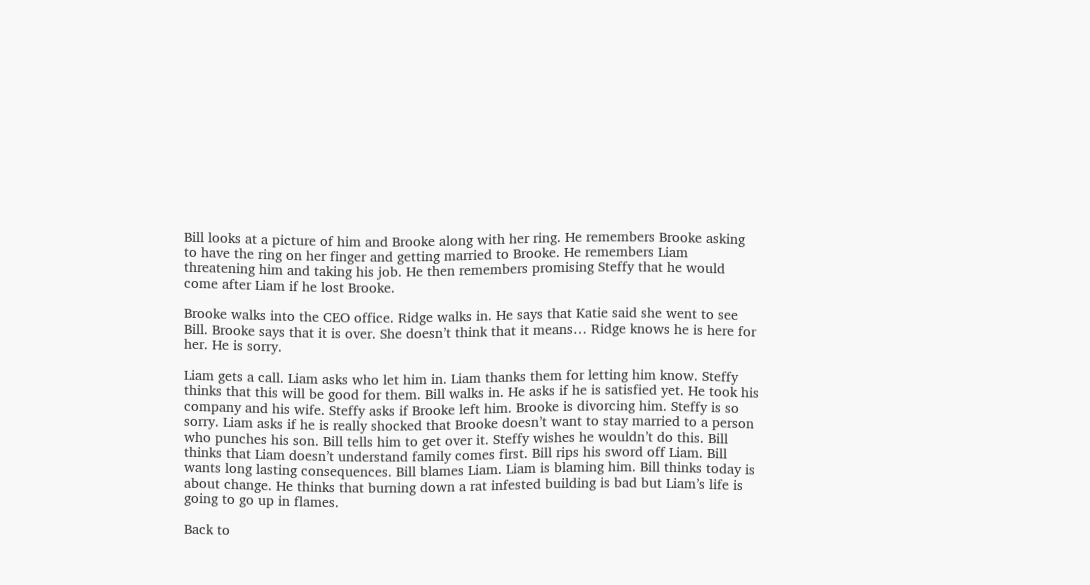Bill looks at a picture of him and Brooke along with her ring. He remembers Brooke asking to have the ring on her finger and getting married to Brooke. He remembers Liam threatening him and taking his job. He then remembers promising Steffy that he would come after Liam if he lost Brooke.

Brooke walks into the CEO office. Ridge walks in. He says that Katie said she went to see Bill. Brooke says that it is over. She doesn’t think that it means… Ridge knows he is here for her. He is sorry.

Liam gets a call. Liam asks who let him in. Liam thanks them for letting him know. Steffy thinks that this will be good for them. Bill walks in. He asks if he is satisfied yet. He took his company and his wife. Steffy asks if Brooke left him. Brooke is divorcing him. Steffy is so sorry. Liam asks if he is really shocked that Brooke doesn’t want to stay married to a person who punches his son. Bill tells him to get over it. Steffy wishes he wouldn’t do this. Bill thinks that Liam doesn’t understand family comes first. Bill rips his sword off Liam. Bill wants long lasting consequences. Bill blames Liam. Liam is blaming him. Bill thinks today is about change. He thinks that burning down a rat infested building is bad but Liam’s life is going to go up in flames.

Back to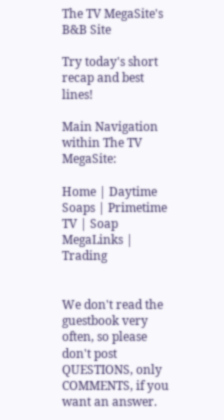The TV MegaSite's B&B Site

Try today's short recap and best lines!

Main Navigation within The TV MegaSite:

Home | Daytime Soaps | Primetime TV | Soap MegaLinks | Trading


We don't read the guestbook very often, so please don't post QUESTIONS, only COMMENTS, if you want an answer.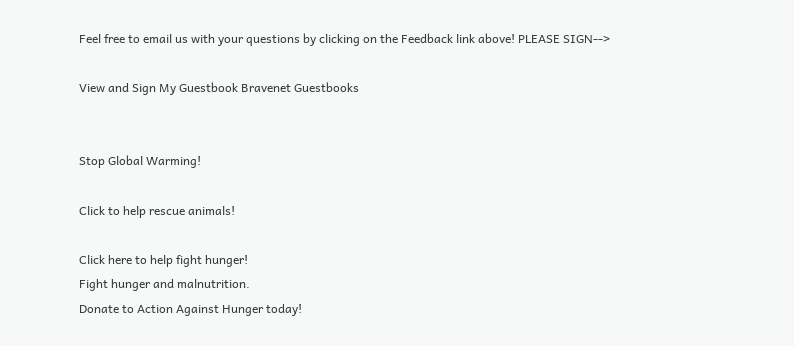Feel free to email us with your questions by clicking on the Feedback link above! PLEASE SIGN-->

View and Sign My Guestbook Bravenet Guestbooks


Stop Global Warming!

Click to help rescue animals!

Click here to help fight hunger!
Fight hunger and malnutrition.
Donate to Action Against Hunger today!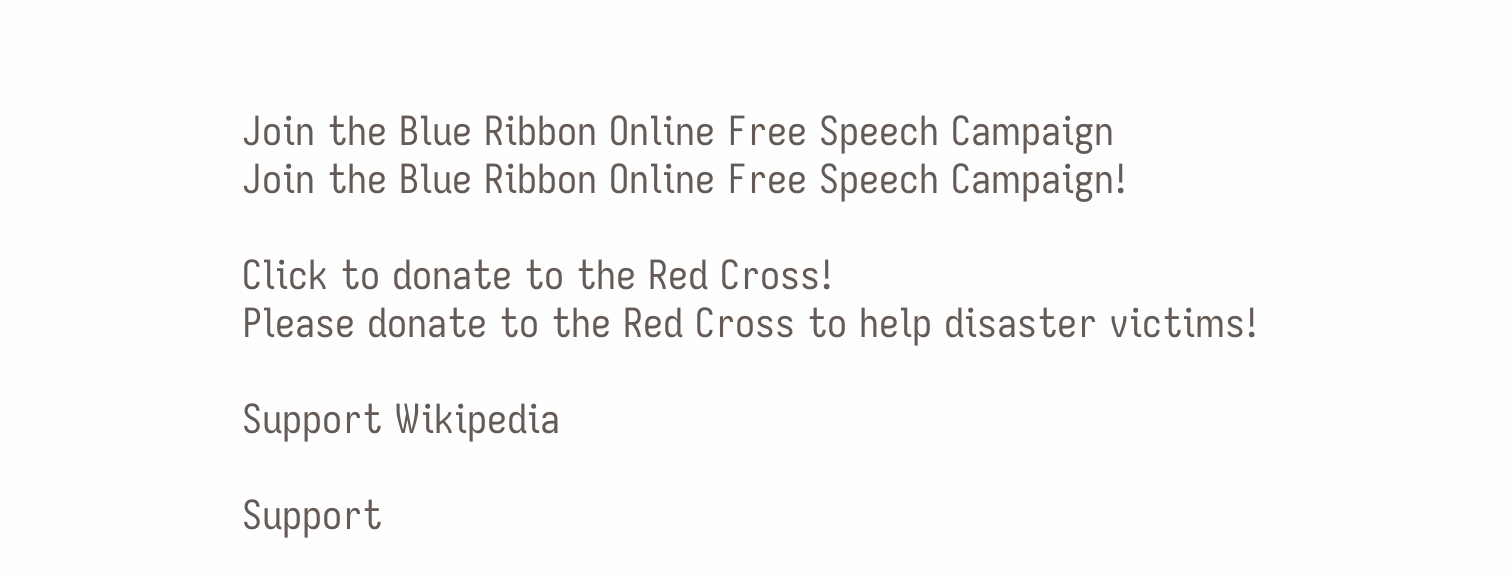Join the Blue Ribbon Online Free Speech Campaign
Join the Blue Ribbon Online Free Speech Campaign!

Click to donate to the Red Cross!
Please donate to the Red Cross to help disaster victims!

Support Wikipedia

Support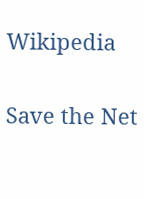Wikipedia

Save the Net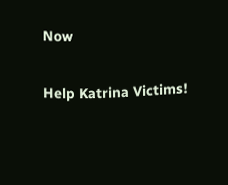Now

Help Katrina Victims!